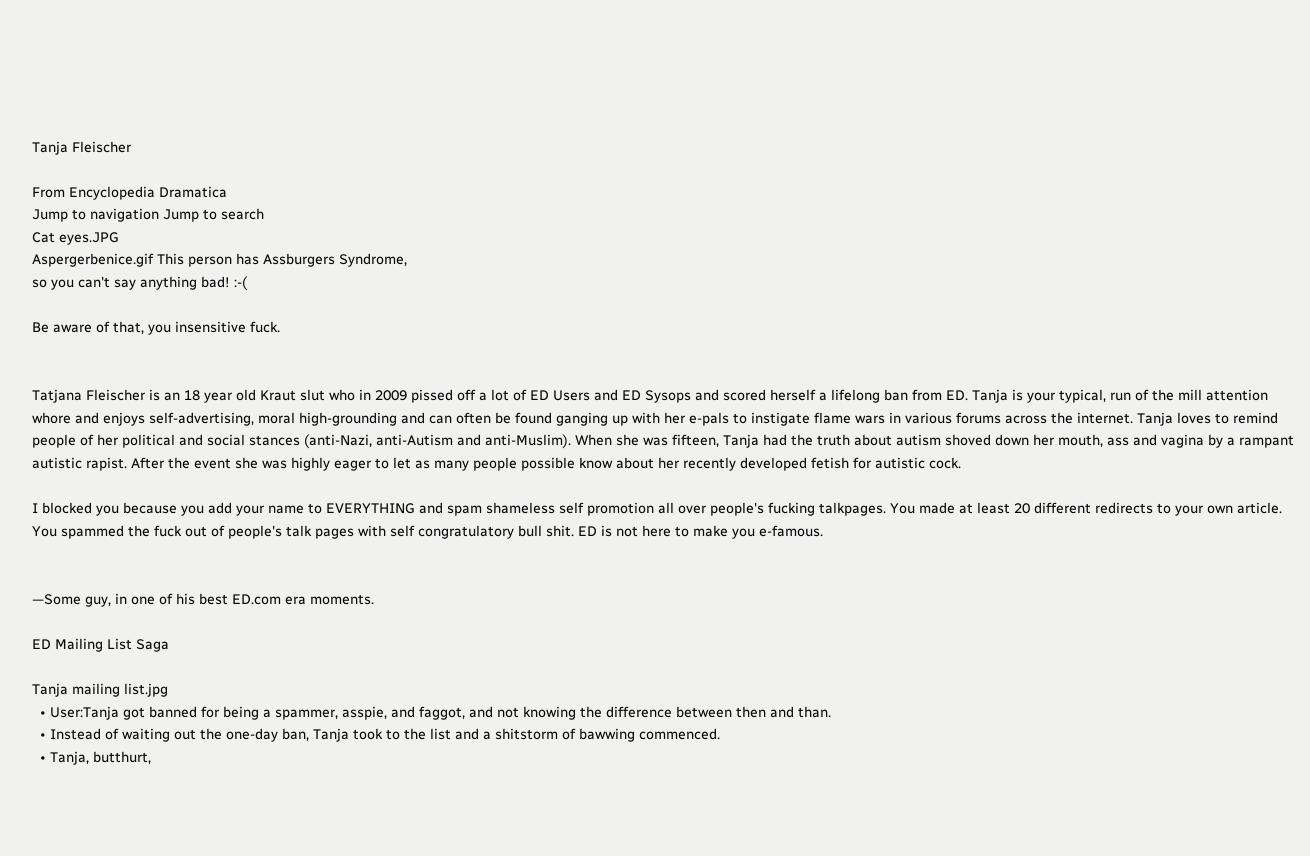Tanja Fleischer

From Encyclopedia Dramatica
Jump to navigation Jump to search
Cat eyes.JPG
Aspergerbenice.gif This person has Assburgers Syndrome,
so you can't say anything bad! :-(

Be aware of that, you insensitive fuck.


Tatjana Fleischer is an 18 year old Kraut slut who in 2009 pissed off a lot of ED Users and ED Sysops and scored herself a lifelong ban from ED. Tanja is your typical, run of the mill attention whore and enjoys self-advertising, moral high-grounding and can often be found ganging up with her e-pals to instigate flame wars in various forums across the internet. Tanja loves to remind people of her political and social stances (anti-Nazi, anti-Autism and anti-Muslim). When she was fifteen, Tanja had the truth about autism shoved down her mouth, ass and vagina by a rampant autistic rapist. After the event she was highly eager to let as many people possible know about her recently developed fetish for autistic cock.

I blocked you because you add your name to EVERYTHING and spam shameless self promotion all over people's fucking talkpages. You made at least 20 different redirects to your own article. You spammed the fuck out of people's talk pages with self congratulatory bull shit. ED is not here to make you e-famous.


—Some guy, in one of his best ED.com era moments.

ED Mailing List Saga

Tanja mailing list.jpg
  • User:Tanja got banned for being a spammer, asspie, and faggot, and not knowing the difference between then and than.
  • Instead of waiting out the one-day ban, Tanja took to the list and a shitstorm of bawwing commenced.
  • Tanja, butthurt,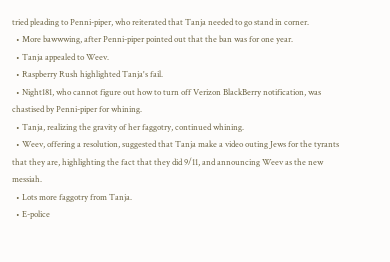tried pleading to Penni-piper, who reiterated that Tanja needed to go stand in corner.
  • More bawwwing, after Penni-piper pointed out that the ban was for one year.
  • Tanja appealed to Weev.
  • Raspberry Rush highlighted Tanja's fail.
  • Night181, who cannot figure out how to turn off Verizon BlackBerry notification, was chastised by Penni-piper for whining.
  • Tanja, realizing the gravity of her faggotry, continued whining.
  • Weev, offering a resolution, suggested that Tanja make a video outing Jews for the tyrants that they are, highlighting the fact that they did 9/11, and announcing Weev as the new messiah.
  • Lots more faggotry from Tanja.
  • E-police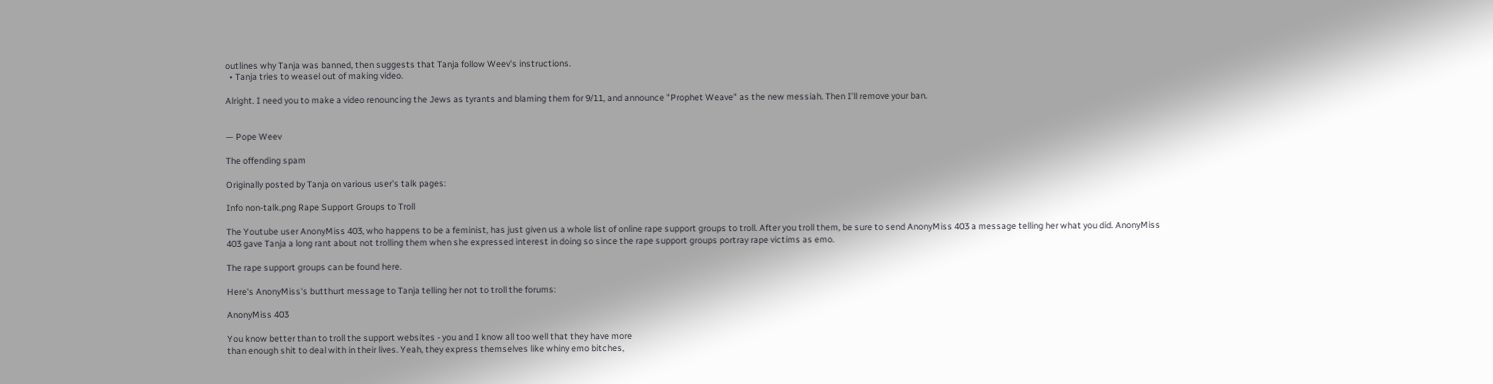outlines why Tanja was banned, then suggests that Tanja follow Weev's instructions.
  • Tanja tries to weasel out of making video.

Alright. I need you to make a video renouncing the Jews as tyrants and blaming them for 9/11, and announce "Prophet Weave" as the new messiah. Then I'll remove your ban.


— Pope Weev

The offending spam

Originally posted by Tanja on various user's talk pages:

Info non-talk.png Rape Support Groups to Troll

The Youtube user AnonyMiss 403, who happens to be a feminist, has just given us a whole list of online rape support groups to troll. After you troll them, be sure to send AnonyMiss 403 a message telling her what you did. AnonyMiss 403 gave Tanja a long rant about not trolling them when she expressed interest in doing so since the rape support groups portray rape victims as emo.

The rape support groups can be found here.

Here's AnonyMiss's butthurt message to Tanja telling her not to troll the forums:

AnonyMiss 403

You know better than to troll the support websites - you and I know all too well that they have more
than enough shit to deal with in their lives. Yeah, they express themselves like whiny emo bitches,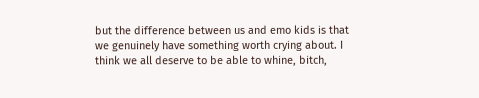but the difference between us and emo kids is that we genuinely have something worth crying about. I
think we all deserve to be able to whine, bitch,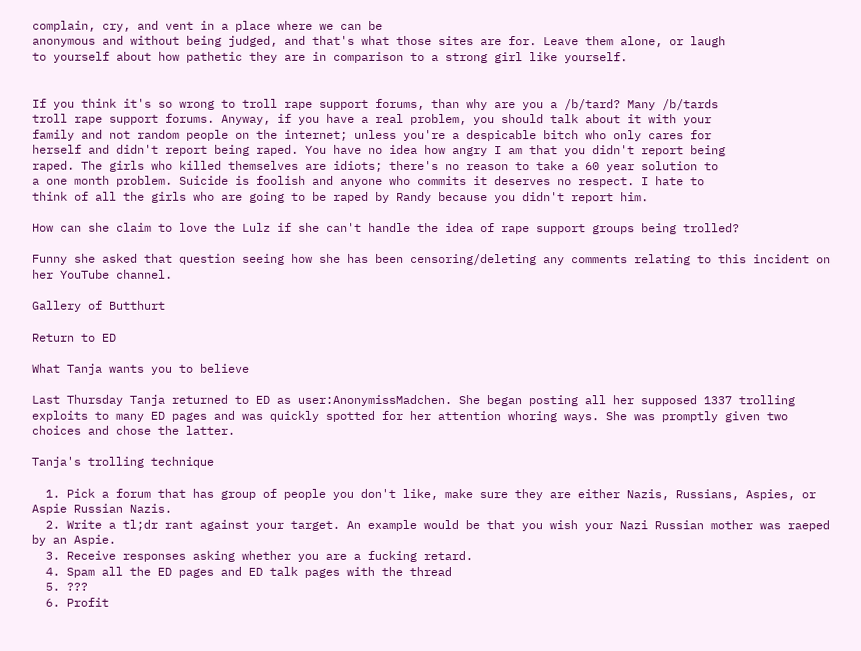complain, cry, and vent in a place where we can be
anonymous and without being judged, and that's what those sites are for. Leave them alone, or laugh
to yourself about how pathetic they are in comparison to a strong girl like yourself.


If you think it's so wrong to troll rape support forums, than why are you a /b/tard? Many /b/tards
troll rape support forums. Anyway, if you have a real problem, you should talk about it with your
family and not random people on the internet; unless you're a despicable bitch who only cares for
herself and didn't report being raped. You have no idea how angry I am that you didn't report being
raped. The girls who killed themselves are idiots; there's no reason to take a 60 year solution to
a one month problem. Suicide is foolish and anyone who commits it deserves no respect. I hate to
think of all the girls who are going to be raped by Randy because you didn't report him.

How can she claim to love the Lulz if she can't handle the idea of rape support groups being trolled?

Funny she asked that question seeing how she has been censoring/deleting any comments relating to this incident on her YouTube channel.

Gallery of Butthurt

Return to ED

What Tanja wants you to believe

Last Thursday Tanja returned to ED as user:AnonymissMadchen. She began posting all her supposed 1337 trolling exploits to many ED pages and was quickly spotted for her attention whoring ways. She was promptly given two choices and chose the latter.

Tanja's trolling technique

  1. Pick a forum that has group of people you don't like, make sure they are either Nazis, Russians, Aspies, or Aspie Russian Nazis.
  2. Write a tl;dr rant against your target. An example would be that you wish your Nazi Russian mother was raeped by an Aspie.
  3. Receive responses asking whether you are a fucking retard.
  4. Spam all the ED pages and ED talk pages with the thread
  5. ???
  6. Profit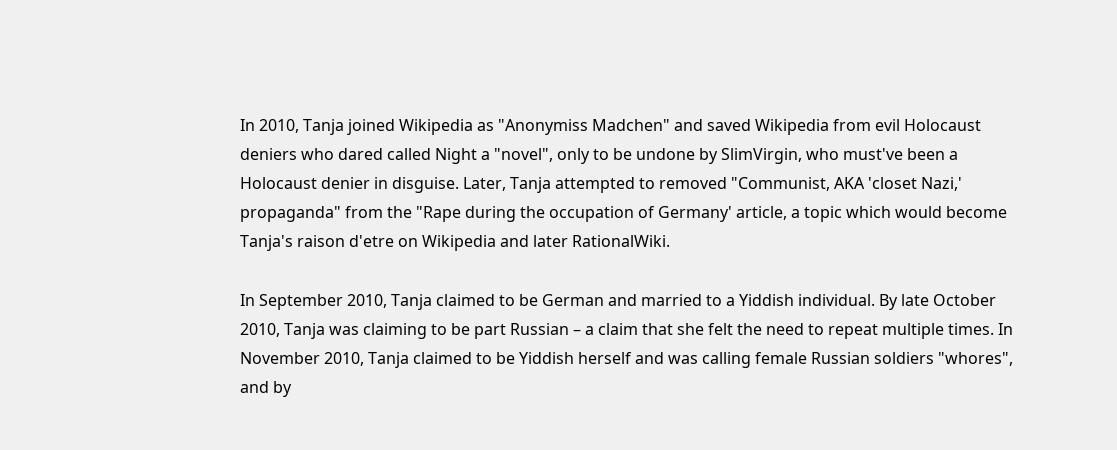In 2010, Tanja joined Wikipedia as "Anonymiss Madchen" and saved Wikipedia from evil Holocaust deniers who dared called Night a "novel", only to be undone by SlimVirgin, who must've been a Holocaust denier in disguise. Later, Tanja attempted to removed "Communist, AKA 'closet Nazi,' propaganda" from the "Rape during the occupation of Germany' article, a topic which would become Tanja's raison d'etre on Wikipedia and later RationalWiki.

In September 2010, Tanja claimed to be German and married to a Yiddish individual. By late October 2010, Tanja was claiming to be part Russian – a claim that she felt the need to repeat multiple times. In November 2010, Tanja claimed to be Yiddish herself and was calling female Russian soldiers "whores", and by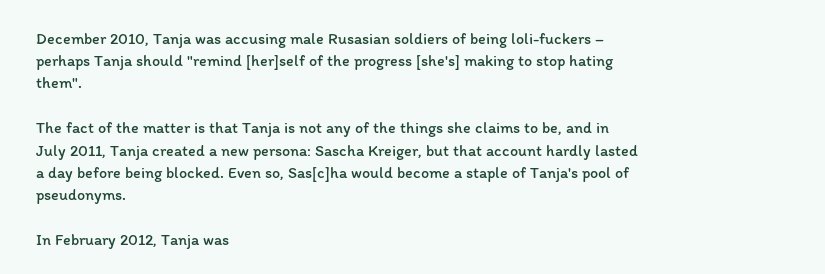December 2010, Tanja was accusing male Rusasian soldiers of being loli-fuckers – perhaps Tanja should "remind [her]self of the progress [she's] making to stop hating them".

The fact of the matter is that Tanja is not any of the things she claims to be, and in July 2011, Tanja created a new persona: Sascha Kreiger, but that account hardly lasted a day before being blocked. Even so, Sas[c]ha would become a staple of Tanja's pool of pseudonyms.

In February 2012, Tanja was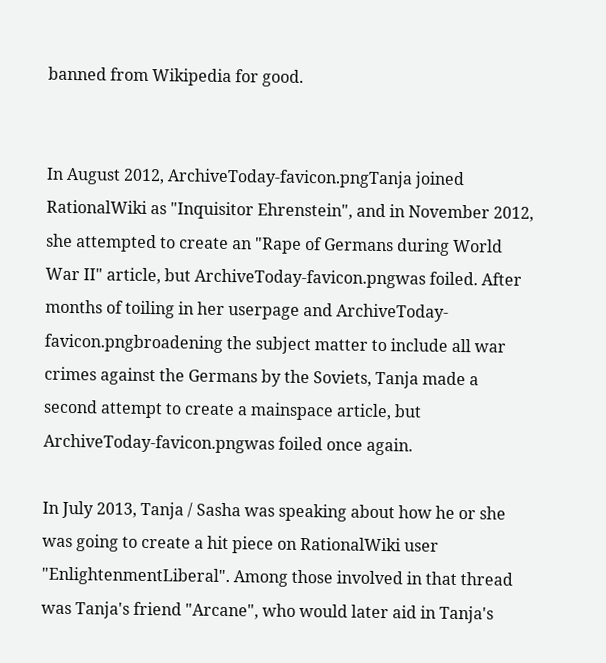banned from Wikipedia for good.


In August 2012, ArchiveToday-favicon.pngTanja joined RationalWiki as "Inquisitor Ehrenstein", and in November 2012, she attempted to create an "Rape of Germans during World War II" article, but ArchiveToday-favicon.pngwas foiled. After months of toiling in her userpage and ArchiveToday-favicon.pngbroadening the subject matter to include all war crimes against the Germans by the Soviets, Tanja made a second attempt to create a mainspace article, but ArchiveToday-favicon.pngwas foiled once again.

In July 2013, Tanja / Sasha was speaking about how he or she was going to create a hit piece on RationalWiki user "EnlightenmentLiberal". Among those involved in that thread was Tanja's friend "Arcane", who would later aid in Tanja's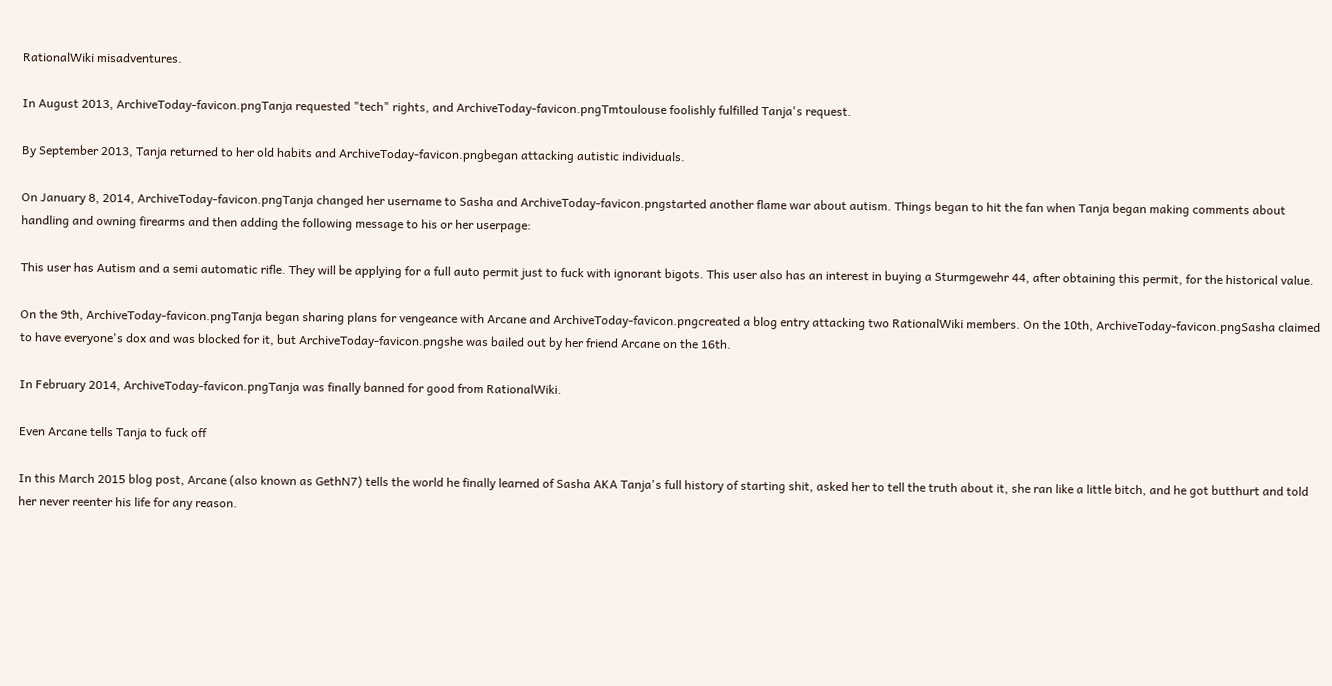RationalWiki misadventures.

In August 2013, ArchiveToday-favicon.pngTanja requested "tech" rights, and ArchiveToday-favicon.pngTmtoulouse foolishly fulfilled Tanja's request.

By September 2013, Tanja returned to her old habits and ArchiveToday-favicon.pngbegan attacking autistic individuals.

On January 8, 2014, ArchiveToday-favicon.pngTanja changed her username to Sasha and ArchiveToday-favicon.pngstarted another flame war about autism. Things began to hit the fan when Tanja began making comments about handling and owning firearms and then adding the following message to his or her userpage:

This user has Autism and a semi automatic rifle. They will be applying for a full auto permit just to fuck with ignorant bigots. This user also has an interest in buying a Sturmgewehr 44, after obtaining this permit, for the historical value.

On the 9th, ArchiveToday-favicon.pngTanja began sharing plans for vengeance with Arcane and ArchiveToday-favicon.pngcreated a blog entry attacking two RationalWiki members. On the 10th, ArchiveToday-favicon.pngSasha claimed to have everyone's dox and was blocked for it, but ArchiveToday-favicon.pngshe was bailed out by her friend Arcane on the 16th.

In February 2014, ArchiveToday-favicon.pngTanja was finally banned for good from RationalWiki.

Even Arcane tells Tanja to fuck off

In this March 2015 blog post, Arcane (also known as GethN7) tells the world he finally learned of Sasha AKA Tanja's full history of starting shit, asked her to tell the truth about it, she ran like a little bitch, and he got butthurt and told her never reenter his life for any reason.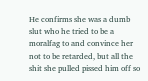He confirms she was a dumb slut who he tried to be a moralfag to and convince her not to be retarded, but all the shit she pulled pissed him off so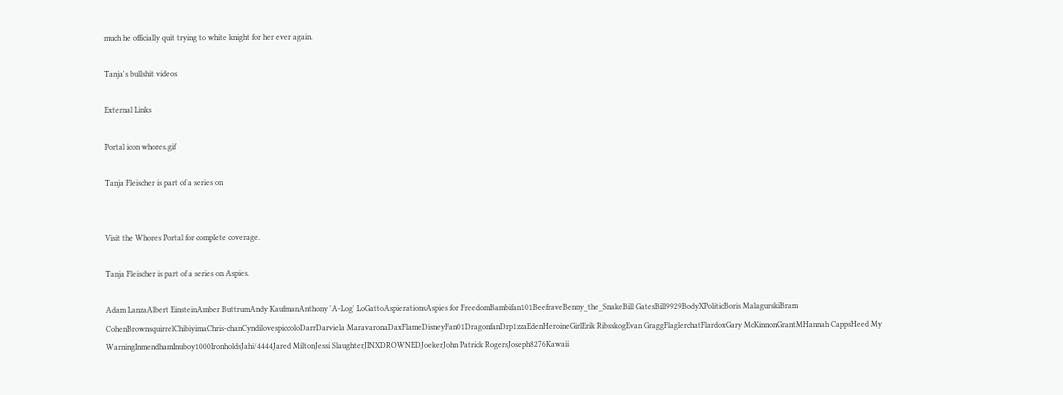much he officially quit trying to white knight for her ever again.

Tanja's bullshit videos

External Links

Portal icon whores.gif

Tanja Fleischer is part of a series on


Visit the Whores Portal for complete coverage.

Tanja Fleischer is part of a series on Aspies.

Adam LanzaAlbert EinsteinAmber ButtrumAndy KaufmanAnthony 'A-Log' LoGattoAspierationsAspies for FreedomBambifan101BeefraveBenny_the_SnakeBill GatesBill9929BodyXPoliticBoris MalagurskiBram CohenBrownsquirrelChibiyimaChris-chanCyndilovespiccoloDarrDarviela MaravaronaDaxFlameDisneyFan01DragonfanDrp1zzaEdenHeroineGirlErik RibsskogEvan GraggFlaglerchatFlardoxGary McKinnonGrantMHannah CappsHeed My WarningInmendhamInuboy1000IronholdsJahi/4444Jared MiltonJessi SlaughterJINXDROWNEDJoekerJohn Patrick RogersJoseph8276Kawaii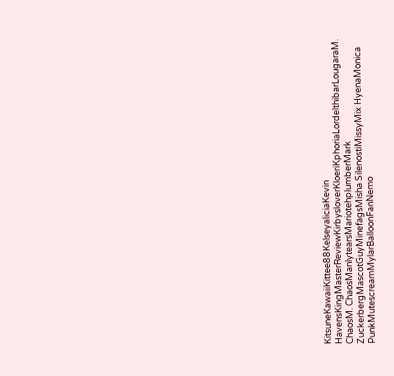KitsuneKawaiiKittee88KelseyaliciaKevin HavensKingMasterReviewKirbysloverKloeriKphoriaLordelthibarLougaraM. ChaosM. ChaosManlytearsMariotehplumberMark ZuckerbergMascotGuyMinefagsMisha SilenostiMissyMix HyenaMonica PunkMutescreamMylarBalloonFanNemo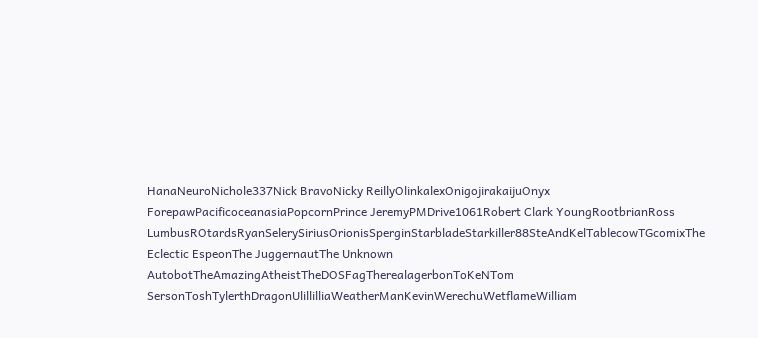HanaNeuroNichole337Nick BravoNicky ReillyOlinkalexOnigojirakaijuOnyx ForepawPacificoceanasiaPopcornPrince JeremyPMDrive1061Robert Clark YoungRootbrianRoss LumbusROtardsRyanSelerySiriusOrionisSperginStarbladeStarkiller88SteAndKelTablecowTGcomixThe Eclectic EspeonThe JuggernautThe Unknown AutobotTheAmazingAtheistTheDOSFagTherealagerbonToKeNTom SersonToshTylerthDragonUlillilliaWeatherManKevinWerechuWetflameWilliam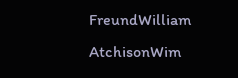FreundWilliam AtchisonWim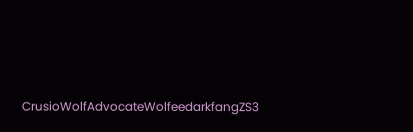CrusioWolfAdvocateWolfeedarkfangZS3